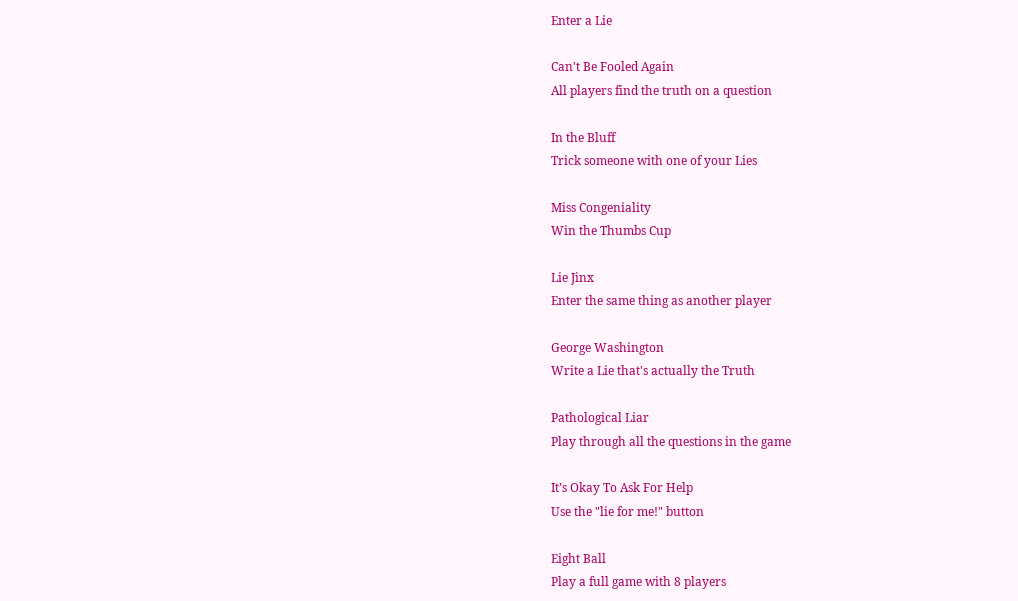Enter a Lie

Can't Be Fooled Again
All players find the truth on a question

In the Bluff
Trick someone with one of your Lies

Miss Congeniality
Win the Thumbs Cup

Lie Jinx
Enter the same thing as another player

George Washington
Write a Lie that's actually the Truth

Pathological Liar
Play through all the questions in the game

It’s Okay To Ask For Help
Use the "lie for me!" button

Eight Ball
Play a full game with 8 players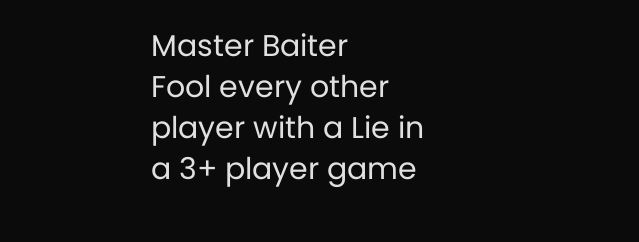Master Baiter
Fool every other player with a Lie in a 3+ player game